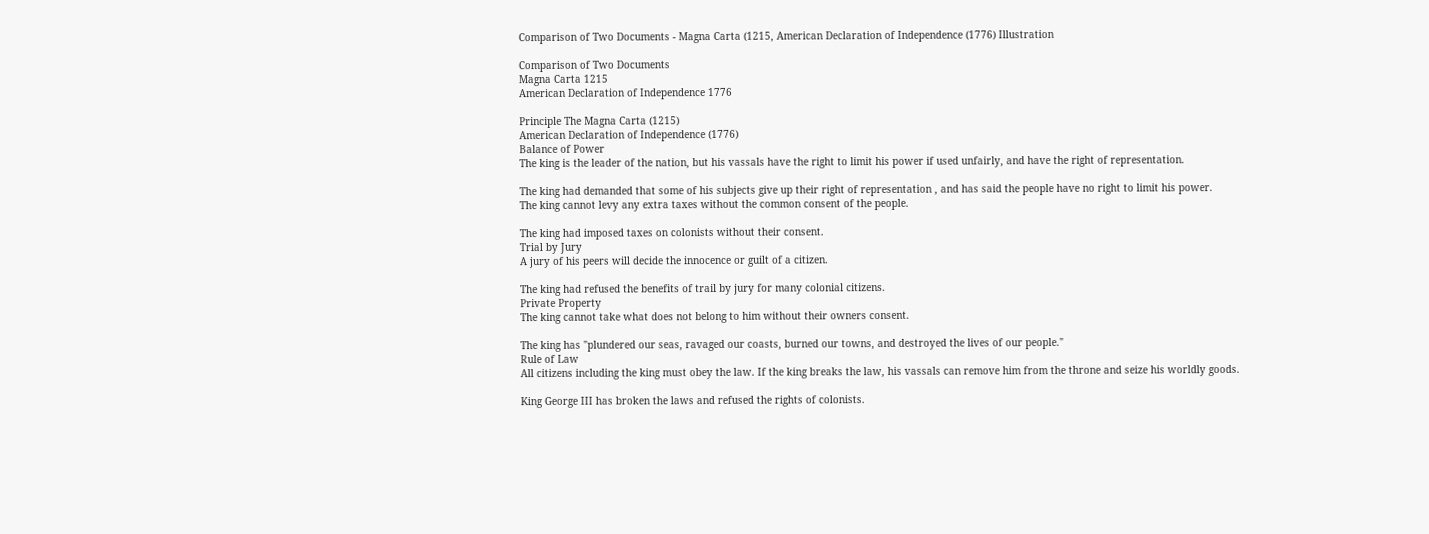Comparison of Two Documents - Magna Carta (1215, American Declaration of Independence (1776) Illustration

Comparison of Two Documents
Magna Carta 1215
American Declaration of Independence 1776

Principle The Magna Carta (1215)
American Declaration of Independence (1776)
Balance of Power
The king is the leader of the nation, but his vassals have the right to limit his power if used unfairly, and have the right of representation.

The king had demanded that some of his subjects give up their right of representation , and has said the people have no right to limit his power.
The king cannot levy any extra taxes without the common consent of the people.

The king had imposed taxes on colonists without their consent.
Trial by Jury
A jury of his peers will decide the innocence or guilt of a citizen.

The king had refused the benefits of trail by jury for many colonial citizens.
Private Property
The king cannot take what does not belong to him without their owners consent.

The king has "plundered our seas, ravaged our coasts, burned our towns, and destroyed the lives of our people."
Rule of Law
All citizens including the king must obey the law. If the king breaks the law, his vassals can remove him from the throne and seize his worldly goods.

King George III has broken the laws and refused the rights of colonists.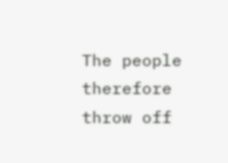The people therefore throw off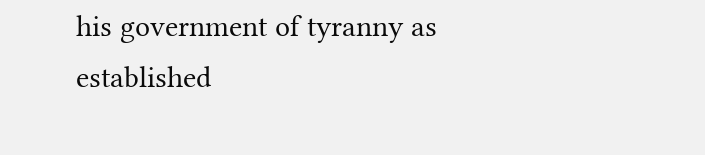his government of tyranny as established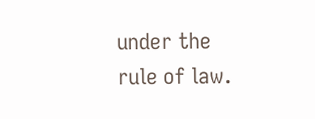under the rule of law.